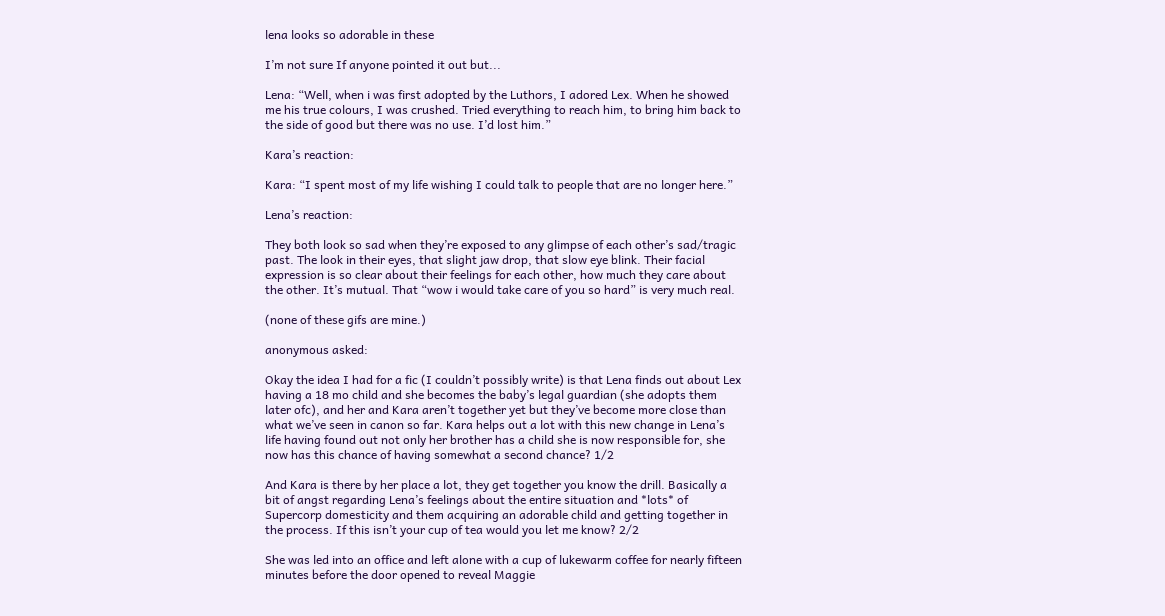lena looks so adorable in these

I’m not sure If anyone pointed it out but...

Lena: “Well, when i was first adopted by the Luthors, I adored Lex. When he showed me his true colours, I was crushed. Tried everything to reach him, to bring him back to the side of good but there was no use. I’d lost him.”

Kara’s reaction:

Kara: “I spent most of my life wishing I could talk to people that are no longer here.”

Lena’s reaction:

They both look so sad when they’re exposed to any glimpse of each other’s sad/tragic past. The look in their eyes, that slight jaw drop, that slow eye blink. Their facial expression is so clear about their feelings for each other, how much they care about the other. It’s mutual. That “wow i would take care of you so hard” is very much real.

(none of these gifs are mine.)

anonymous asked:

Okay the idea I had for a fic (I couldn’t possibly write) is that Lena finds out about Lex having a 18 mo child and she becomes the baby’s legal guardian (she adopts them later ofc), and her and Kara aren’t together yet but they’ve become more close than what we’ve seen in canon so far. Kara helps out a lot with this new change in Lena’s life having found out not only her brother has a child she is now responsible for, she now has this chance of having somewhat a second chance? 1/2

And Kara is there by her place a lot, they get together you know the drill. Basically a bit of angst regarding Lena’s feelings about the entire situation and *lots* of Supercorp domesticity and them acquiring an adorable child and getting together in the process. If this isn’t your cup of tea would you let me know? 2/2

She was led into an office and left alone with a cup of lukewarm coffee for nearly fifteen minutes before the door opened to reveal Maggie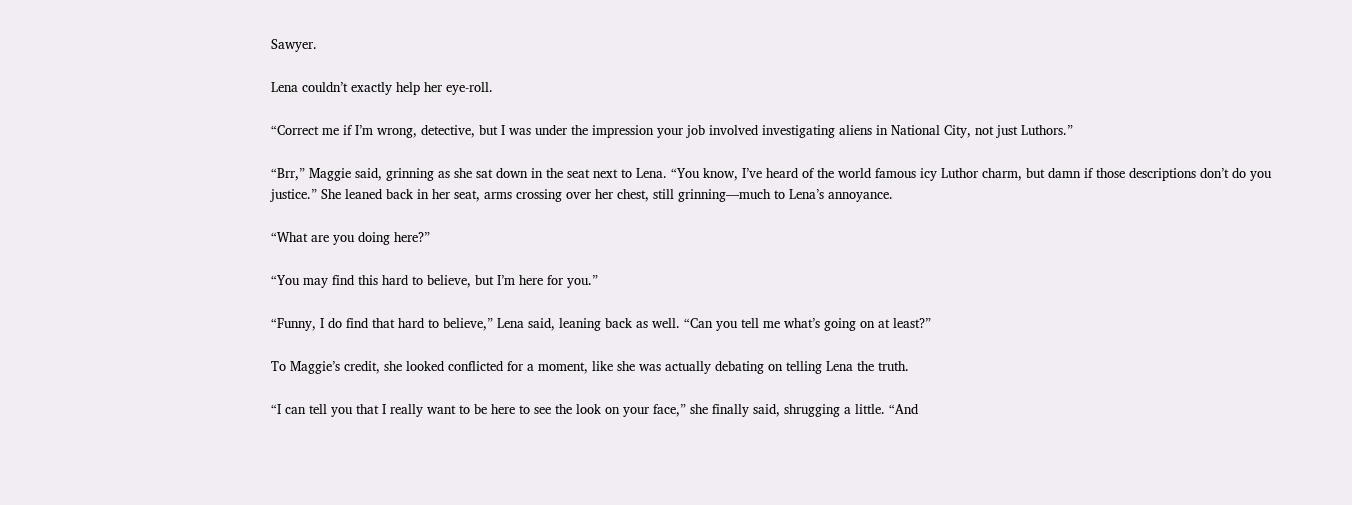Sawyer.

Lena couldn’t exactly help her eye-roll.

“Correct me if I’m wrong, detective, but I was under the impression your job involved investigating aliens in National City, not just Luthors.”

“Brr,” Maggie said, grinning as she sat down in the seat next to Lena. “You know, I’ve heard of the world famous icy Luthor charm, but damn if those descriptions don’t do you justice.” She leaned back in her seat, arms crossing over her chest, still grinning—much to Lena’s annoyance.

“What are you doing here?”

“You may find this hard to believe, but I’m here for you.”

“Funny, I do find that hard to believe,” Lena said, leaning back as well. “Can you tell me what’s going on at least?”

To Maggie’s credit, she looked conflicted for a moment, like she was actually debating on telling Lena the truth.

“I can tell you that I really want to be here to see the look on your face,” she finally said, shrugging a little. “And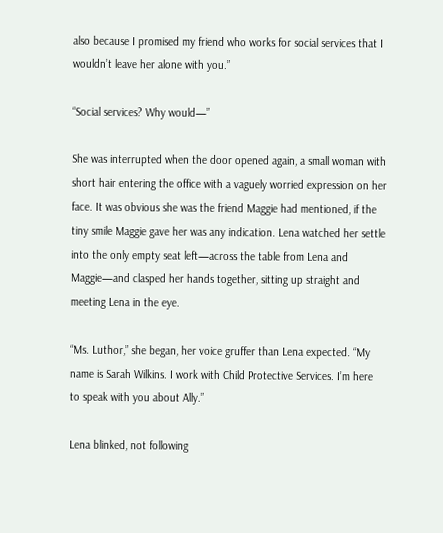also because I promised my friend who works for social services that I wouldn’t leave her alone with you.”

“Social services? Why would—”

She was interrupted when the door opened again, a small woman with short hair entering the office with a vaguely worried expression on her face. It was obvious she was the friend Maggie had mentioned, if the tiny smile Maggie gave her was any indication. Lena watched her settle into the only empty seat left—across the table from Lena and Maggie—and clasped her hands together, sitting up straight and meeting Lena in the eye.

“Ms. Luthor,” she began, her voice gruffer than Lena expected. “My name is Sarah Wilkins. I work with Child Protective Services. I’m here to speak with you about Ally.”

Lena blinked, not following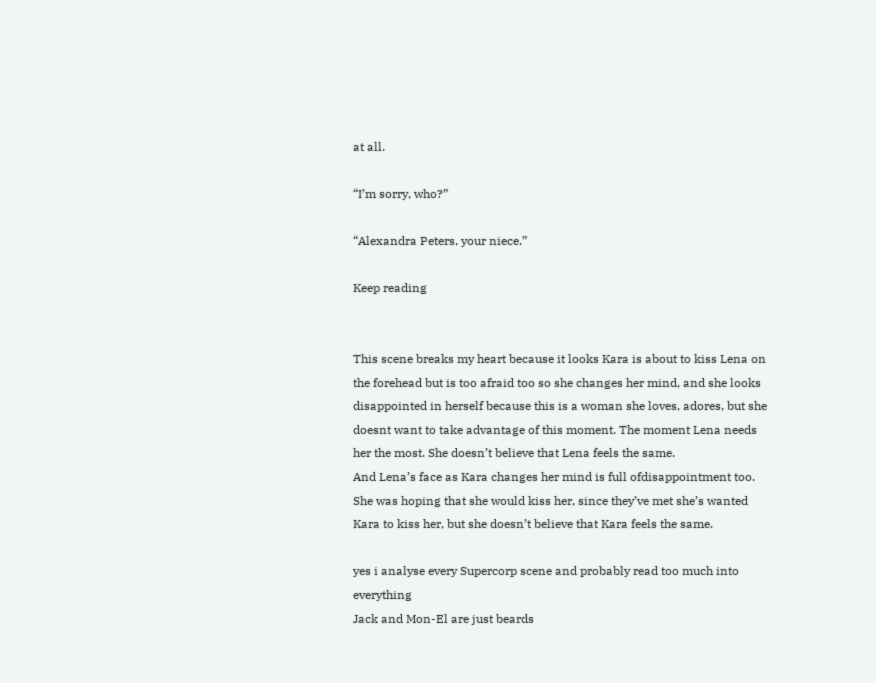at all.

“I’m sorry, who?”

“Alexandra Peters, your niece.”

Keep reading


This scene breaks my heart because it looks Kara is about to kiss Lena on the forehead but is too afraid too so she changes her mind, and she looks disappointed in herself because this is a woman she loves, adores, but she doesnt want to take advantage of this moment. The moment Lena needs her the most. She doesn’t believe that Lena feels the same.
And Lena’s face as Kara changes her mind is full ofdisappointment too. She was hoping that she would kiss her, since they’ve met she’s wanted Kara to kiss her, but she doesn’t believe that Kara feels the same.

yes i analyse every Supercorp scene and probably read too much into everything
Jack and Mon-El are just beards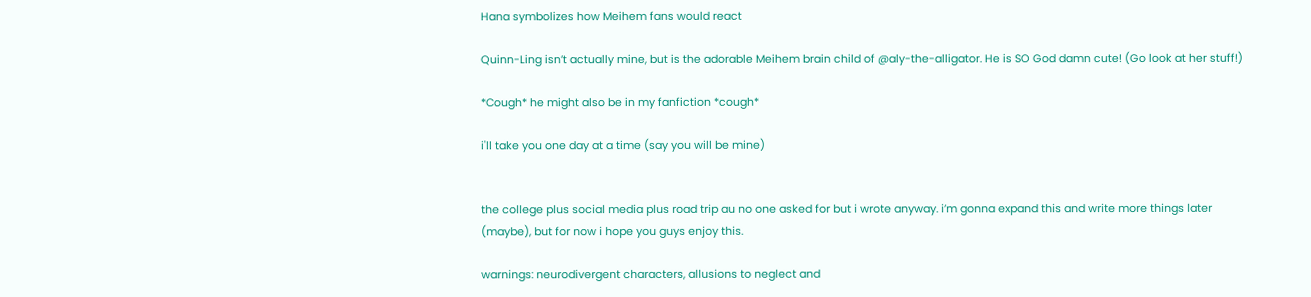Hana symbolizes how Meihem fans would react

Quinn-Ling isn’t actually mine, but is the adorable Meihem brain child of @aly-the-alligator. He is SO God damn cute! (Go look at her stuff!)

*Cough* he might also be in my fanfiction *cough*

i'll take you one day at a time (say you will be mine)


the college plus social media plus road trip au no one asked for but i wrote anyway. i’m gonna expand this and write more things later (maybe), but for now i hope you guys enjoy this.

warnings: neurodivergent characters, allusions to neglect and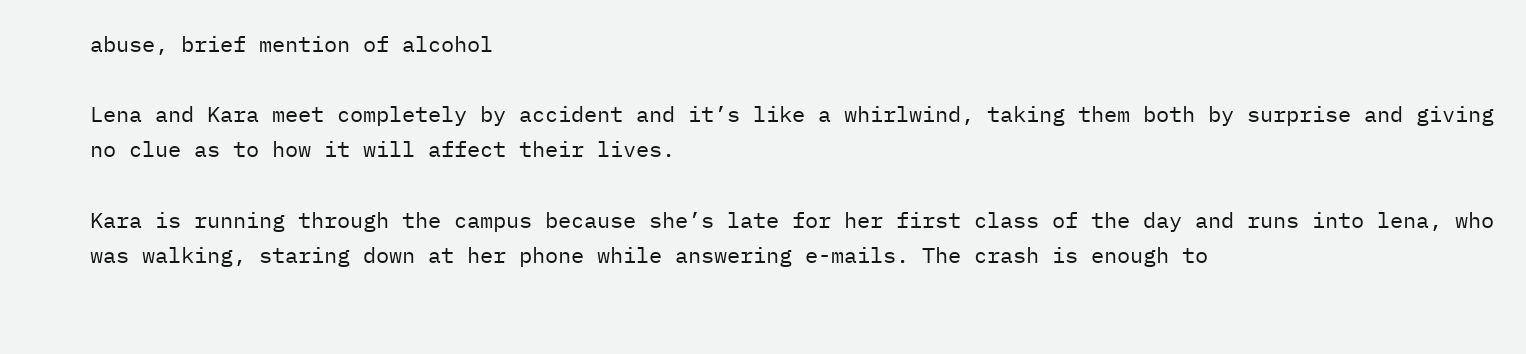abuse, brief mention of alcohol

Lena and Kara meet completely by accident and it’s like a whirlwind, taking them both by surprise and giving no clue as to how it will affect their lives.

Kara is running through the campus because she’s late for her first class of the day and runs into lena, who was walking, staring down at her phone while answering e-mails. The crash is enough to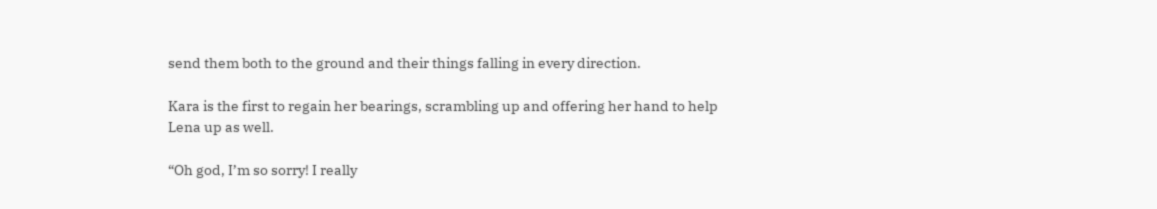send them both to the ground and their things falling in every direction.

Kara is the first to regain her bearings, scrambling up and offering her hand to help Lena up as well.

“Oh god, I’m so sorry! I really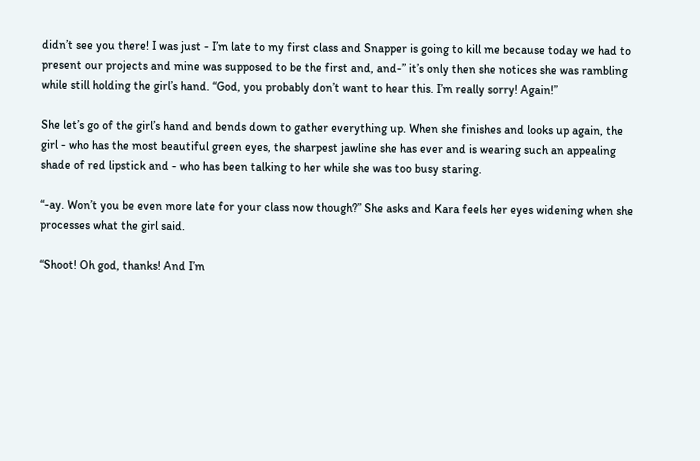didn’t see you there! I was just - I’m late to my first class and Snapper is going to kill me because today we had to present our projects and mine was supposed to be the first and, and-” it’s only then she notices she was rambling while still holding the girl’s hand. “God, you probably don’t want to hear this. I’m really sorry! Again!”

She let’s go of the girl’s hand and bends down to gather everything up. When she finishes and looks up again, the girl - who has the most beautiful green eyes, the sharpest jawline she has ever and is wearing such an appealing shade of red lipstick and - who has been talking to her while she was too busy staring.

“-ay. Won’t you be even more late for your class now though?” She asks and Kara feels her eyes widening when she processes what the girl said.

“Shoot! Oh god, thanks! And I’m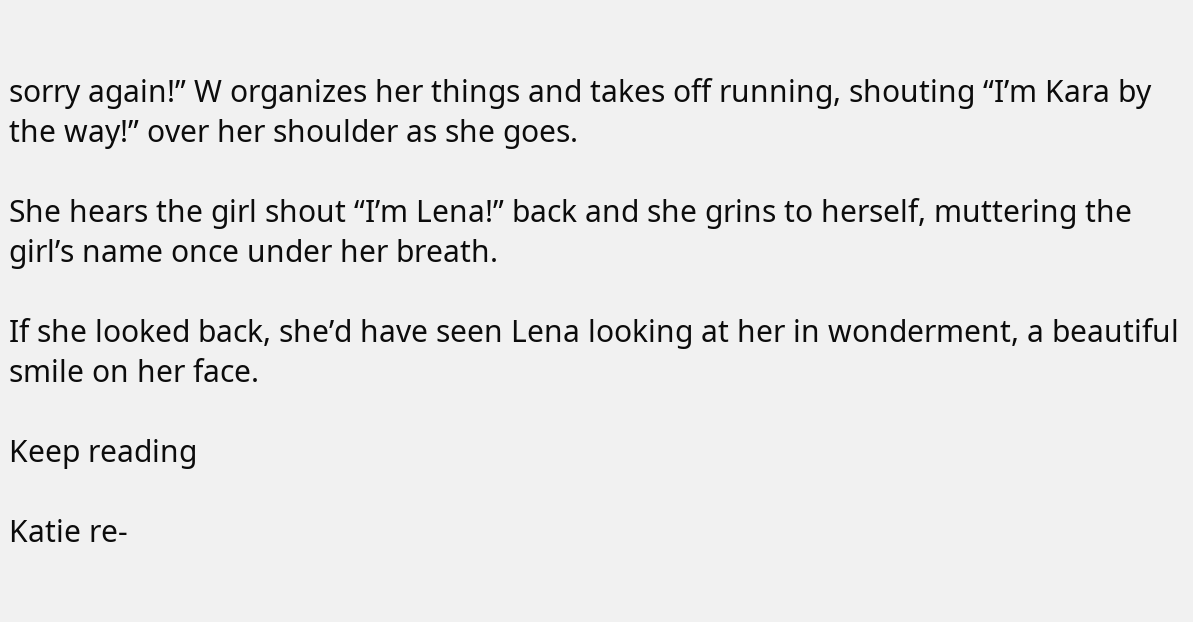sorry again!” W organizes her things and takes off running, shouting “I’m Kara by the way!” over her shoulder as she goes.

She hears the girl shout “I’m Lena!” back and she grins to herself, muttering the girl’s name once under her breath.

If she looked back, she’d have seen Lena looking at her in wonderment, a beautiful smile on her face.

Keep reading

Katie re-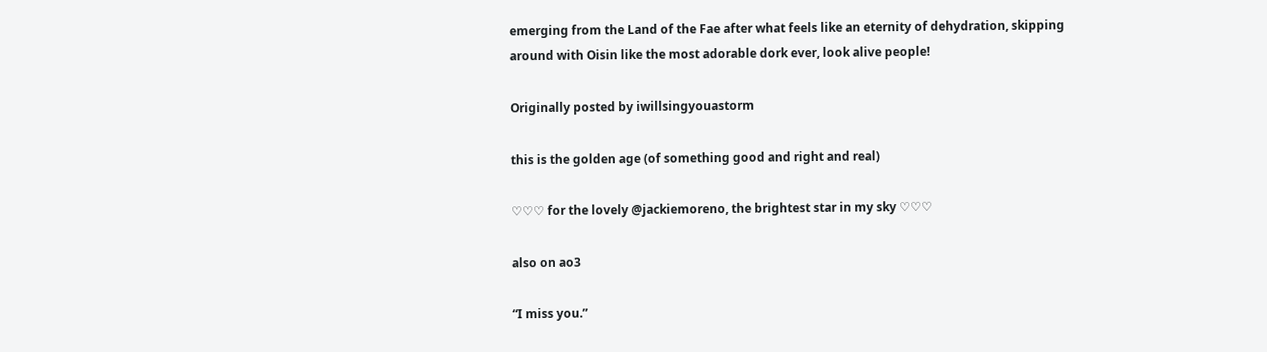emerging from the Land of the Fae after what feels like an eternity of dehydration, skipping around with Oisin like the most adorable dork ever, look alive people!

Originally posted by iwillsingyouastorm

this is the golden age (of something good and right and real)

♡♡♡ for the lovely @jackiemoreno, the brightest star in my sky ♡♡♡

also on ao3

“I miss you.”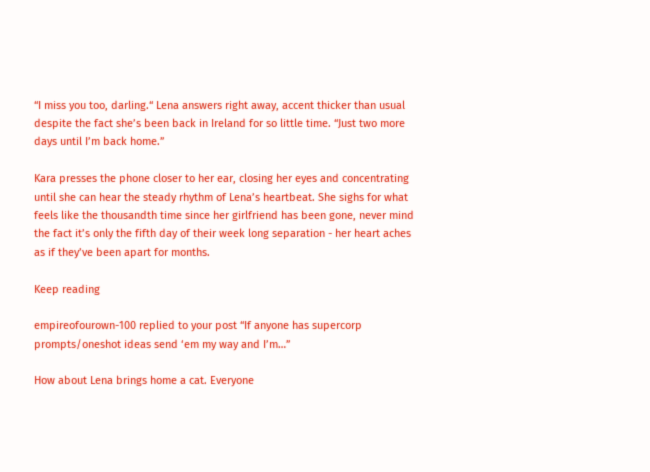“I miss you too, darling.“ Lena answers right away, accent thicker than usual despite the fact she’s been back in Ireland for so little time. “Just two more days until I’m back home.”

Kara presses the phone closer to her ear, closing her eyes and concentrating until she can hear the steady rhythm of Lena’s heartbeat. She sighs for what feels like the thousandth time since her girlfriend has been gone, never mind the fact it’s only the fifth day of their week long separation - her heart aches as if they’ve been apart for months.

Keep reading

empireofourown-100 replied to your post “If anyone has supercorp prompts/oneshot ideas send ‘em my way and I’m…”

How about Lena brings home a cat. Everyone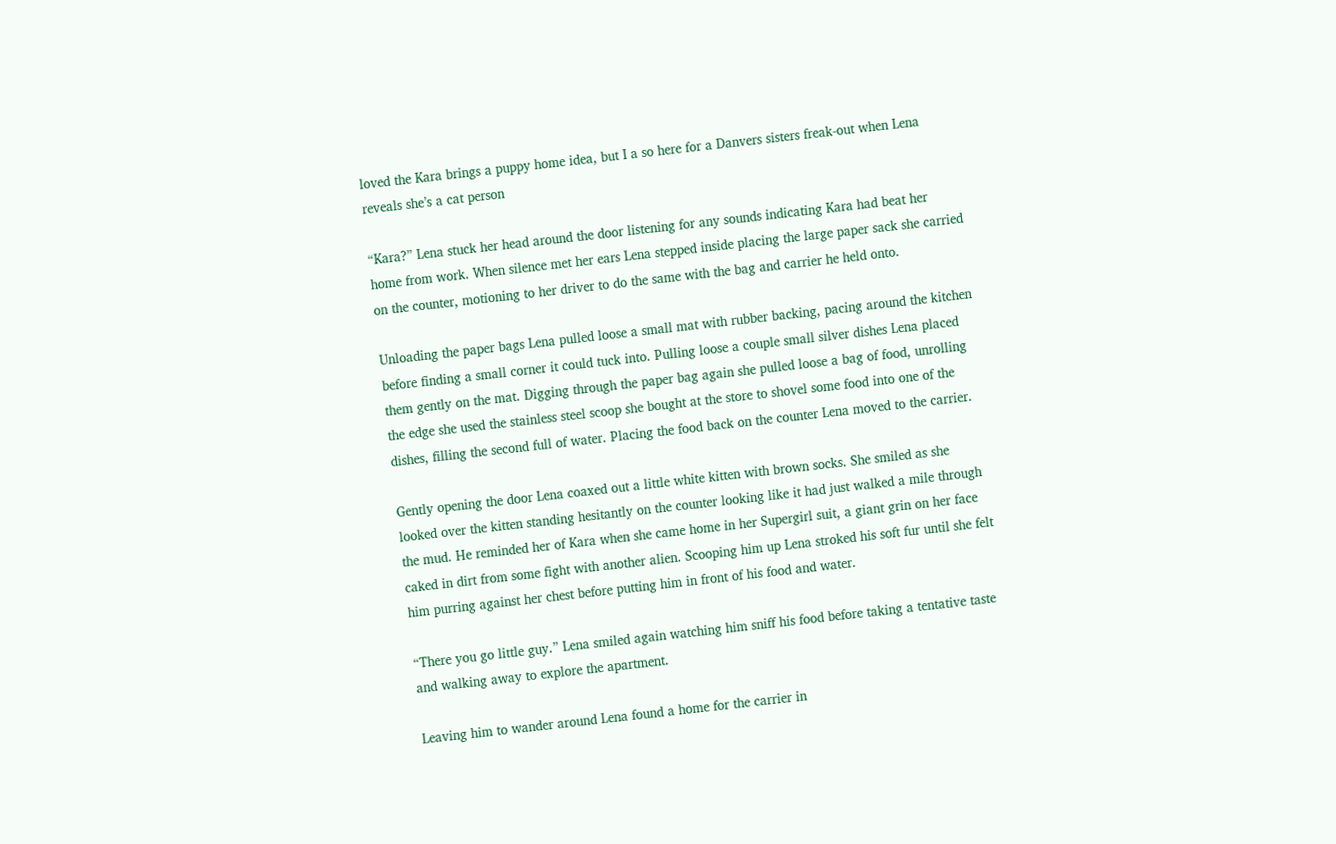loved the Kara brings a puppy home idea, but I a so here for a Danvers sisters freak-out when Lena reveals she’s a cat person

“Kara?” Lena stuck her head around the door listening for any sounds indicating Kara had beat her home from work. When silence met her ears Lena stepped inside placing the large paper sack she carried on the counter, motioning to her driver to do the same with the bag and carrier he held onto.

Unloading the paper bags Lena pulled loose a small mat with rubber backing, pacing around the kitchen before finding a small corner it could tuck into. Pulling loose a couple small silver dishes Lena placed them gently on the mat. Digging through the paper bag again she pulled loose a bag of food, unrolling the edge she used the stainless steel scoop she bought at the store to shovel some food into one of the dishes, filling the second full of water. Placing the food back on the counter Lena moved to the carrier.

Gently opening the door Lena coaxed out a little white kitten with brown socks. She smiled as she looked over the kitten standing hesitantly on the counter looking like it had just walked a mile through the mud. He reminded her of Kara when she came home in her Supergirl suit, a giant grin on her face caked in dirt from some fight with another alien. Scooping him up Lena stroked his soft fur until she felt him purring against her chest before putting him in front of his food and water.

“There you go little guy.” Lena smiled again watching him sniff his food before taking a tentative taste and walking away to explore the apartment.

Leaving him to wander around Lena found a home for the carrier in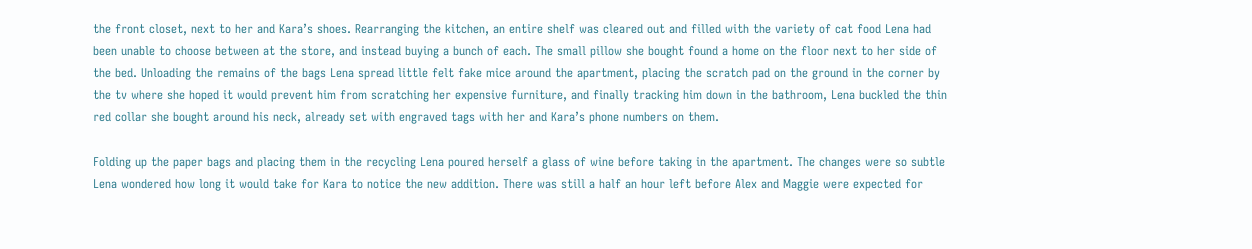the front closet, next to her and Kara’s shoes. Rearranging the kitchen, an entire shelf was cleared out and filled with the variety of cat food Lena had been unable to choose between at the store, and instead buying a bunch of each. The small pillow she bought found a home on the floor next to her side of the bed. Unloading the remains of the bags Lena spread little felt fake mice around the apartment, placing the scratch pad on the ground in the corner by the tv where she hoped it would prevent him from scratching her expensive furniture, and finally tracking him down in the bathroom, Lena buckled the thin red collar she bought around his neck, already set with engraved tags with her and Kara’s phone numbers on them.

Folding up the paper bags and placing them in the recycling Lena poured herself a glass of wine before taking in the apartment. The changes were so subtle Lena wondered how long it would take for Kara to notice the new addition. There was still a half an hour left before Alex and Maggie were expected for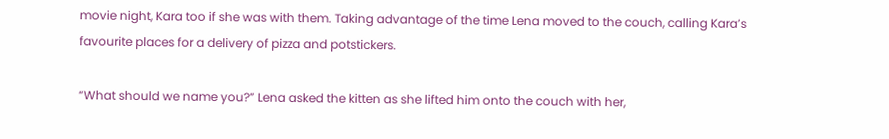movie night, Kara too if she was with them. Taking advantage of the time Lena moved to the couch, calling Kara’s favourite places for a delivery of pizza and potstickers.

“What should we name you?” Lena asked the kitten as she lifted him onto the couch with her,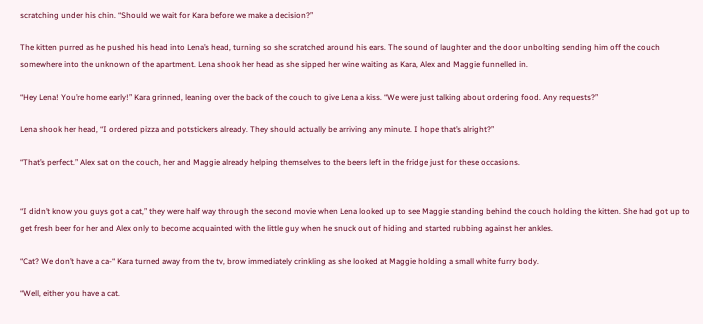scratching under his chin. “Should we wait for Kara before we make a decision?”

The kitten purred as he pushed his head into Lena’s head, turning so she scratched around his ears. The sound of laughter and the door unbolting sending him off the couch somewhere into the unknown of the apartment. Lena shook her head as she sipped her wine waiting as Kara, Alex and Maggie funnelled in.

“Hey Lena! You’re home early!” Kara grinned, leaning over the back of the couch to give Lena a kiss. “We were just talking about ordering food. Any requests?”

Lena shook her head, “I ordered pizza and potstickers already. They should actually be arriving any minute. I hope that’s alright?”

“That’s perfect.” Alex sat on the couch, her and Maggie already helping themselves to the beers left in the fridge just for these occasions.


“I didn’t know you guys got a cat,” they were half way through the second movie when Lena looked up to see Maggie standing behind the couch holding the kitten. She had got up to get fresh beer for her and Alex only to become acquainted with the little guy when he snuck out of hiding and started rubbing against her ankles.

“Cat? We don’t have a ca-“ Kara turned away from the tv, brow immediately crinkling as she looked at Maggie holding a small white furry body.

“Well, either you have a cat.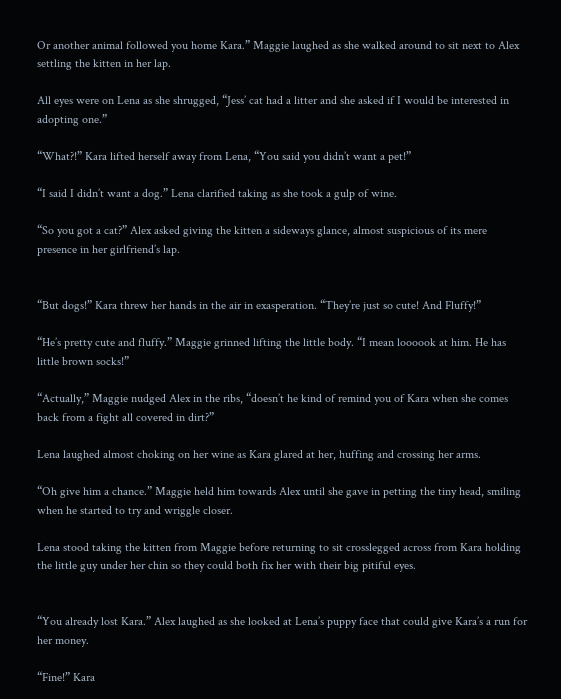Or another animal followed you home Kara.” Maggie laughed as she walked around to sit next to Alex settling the kitten in her lap.

All eyes were on Lena as she shrugged, “Jess’ cat had a litter and she asked if I would be interested in adopting one.”

“What?!” Kara lifted herself away from Lena, “You said you didn’t want a pet!”

“I said I didn’t want a dog.” Lena clarified taking as she took a gulp of wine.

“So you got a cat?” Alex asked giving the kitten a sideways glance, almost suspicious of its mere presence in her girlfriend’s lap.


“But dogs!” Kara threw her hands in the air in exasperation. “They’re just so cute! And Fluffy!”

“He’s pretty cute and fluffy.” Maggie grinned lifting the little body. “I mean loooook at him. He has little brown socks!”

“Actually,” Maggie nudged Alex in the ribs, “doesn’t he kind of remind you of Kara when she comes back from a fight all covered in dirt?”

Lena laughed almost choking on her wine as Kara glared at her, huffing and crossing her arms.

“Oh give him a chance.” Maggie held him towards Alex until she gave in petting the tiny head, smiling when he started to try and wriggle closer.

Lena stood taking the kitten from Maggie before returning to sit crosslegged across from Kara holding the little guy under her chin so they could both fix her with their big pitiful eyes.


“You already lost Kara.” Alex laughed as she looked at Lena’s puppy face that could give Kara’s a run for her money.

“Fine!” Kara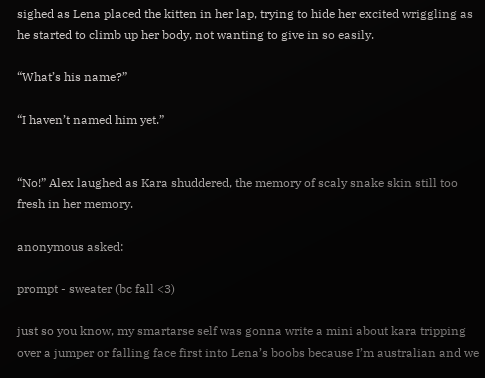sighed as Lena placed the kitten in her lap, trying to hide her excited wriggling as he started to climb up her body, not wanting to give in so easily.

“What’s his name?”

“I haven’t named him yet.”


“No!” Alex laughed as Kara shuddered, the memory of scaly snake skin still too fresh in her memory.

anonymous asked:

prompt - sweater (bc fall <3)

just so you know, my smartarse self was gonna write a mini about kara tripping over a jumper or falling face first into Lena’s boobs because I’m australian and we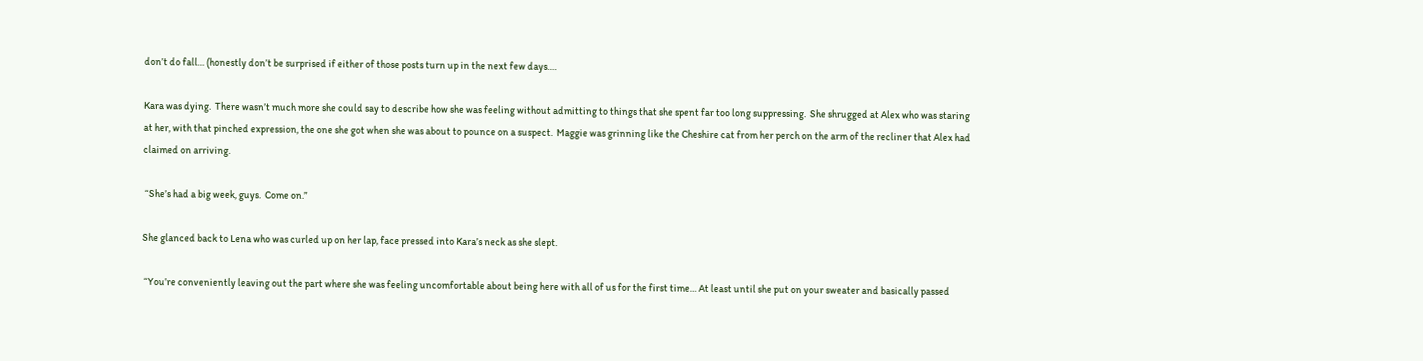don’t do fall… (honestly don’t be surprised if either of those posts turn up in the next few days….

Kara was dying.  There wasn’t much more she could say to describe how she was feeling without admitting to things that she spent far too long suppressing.  She shrugged at Alex who was staring at her, with that pinched expression, the one she got when she was about to pounce on a suspect.  Maggie was grinning like the Cheshire cat from her perch on the arm of the recliner that Alex had claimed on arriving.

 “She’s had a big week, guys.  Come on.”

She glanced back to Lena who was curled up on her lap, face pressed into Kara’s neck as she slept.

 “You’re conveniently leaving out the part where she was feeling uncomfortable about being here with all of us for the first time… At least until she put on your sweater and basically passed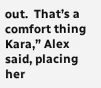out.  That’s a comfort thing Kara,” Alex said, placing her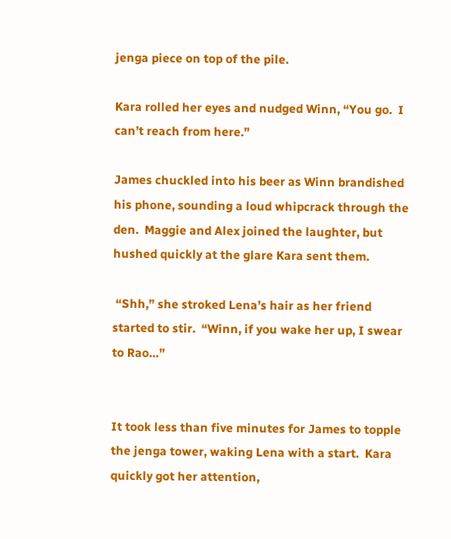jenga piece on top of the pile.

Kara rolled her eyes and nudged Winn, “You go.  I can’t reach from here.”

James chuckled into his beer as Winn brandished his phone, sounding a loud whipcrack through the den.  Maggie and Alex joined the laughter, but hushed quickly at the glare Kara sent them.

 “Shh,” she stroked Lena’s hair as her friend started to stir.  “Winn, if you wake her up, I swear to Rao…”


It took less than five minutes for James to topple the jenga tower, waking Lena with a start.  Kara quickly got her attention,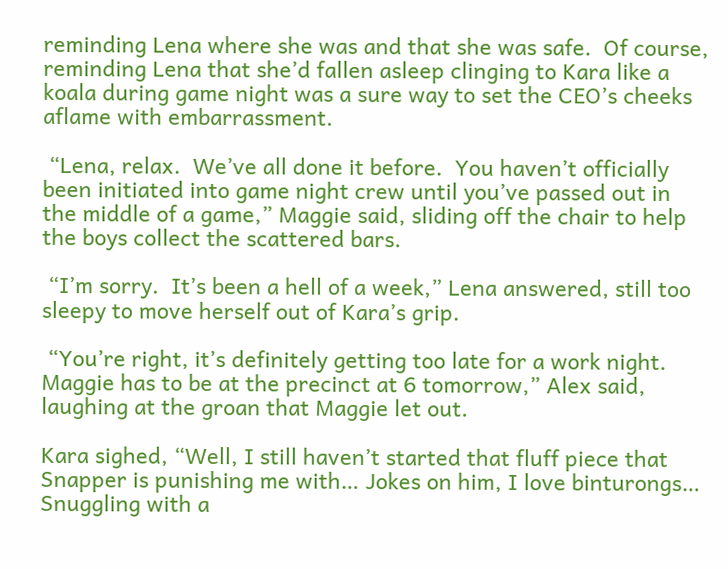reminding Lena where she was and that she was safe.  Of course, reminding Lena that she’d fallen asleep clinging to Kara like a koala during game night was a sure way to set the CEO’s cheeks aflame with embarrassment.

 “Lena, relax.  We’ve all done it before.  You haven’t officially been initiated into game night crew until you’ve passed out in the middle of a game,” Maggie said, sliding off the chair to help the boys collect the scattered bars.

 “I’m sorry.  It’s been a hell of a week,” Lena answered, still too sleepy to move herself out of Kara’s grip.

 “You’re right, it’s definitely getting too late for a work night.  Maggie has to be at the precinct at 6 tomorrow,” Alex said, laughing at the groan that Maggie let out.

Kara sighed, “Well, I still haven’t started that fluff piece that Snapper is punishing me with… Jokes on him, I love binturongs… Snuggling with a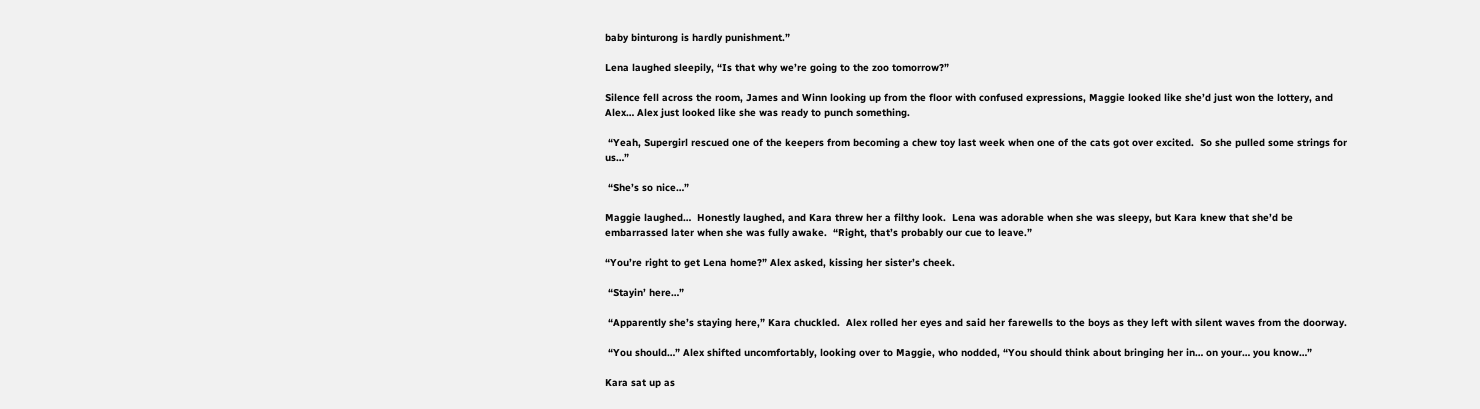baby binturong is hardly punishment.”

Lena laughed sleepily, “Is that why we’re going to the zoo tomorrow?”

Silence fell across the room, James and Winn looking up from the floor with confused expressions, Maggie looked like she’d just won the lottery, and Alex… Alex just looked like she was ready to punch something.

 “Yeah, Supergirl rescued one of the keepers from becoming a chew toy last week when one of the cats got over excited.  So she pulled some strings for us…”

 “She’s so nice…”

Maggie laughed…  Honestly laughed, and Kara threw her a filthy look.  Lena was adorable when she was sleepy, but Kara knew that she’d be embarrassed later when she was fully awake.  “Right, that’s probably our cue to leave.”

“You’re right to get Lena home?” Alex asked, kissing her sister’s cheek.

 “Stayin’ here…”

 “Apparently she’s staying here,” Kara chuckled.  Alex rolled her eyes and said her farewells to the boys as they left with silent waves from the doorway.

 “You should…” Alex shifted uncomfortably, looking over to Maggie, who nodded, “You should think about bringing her in… on your… you know…”

Kara sat up as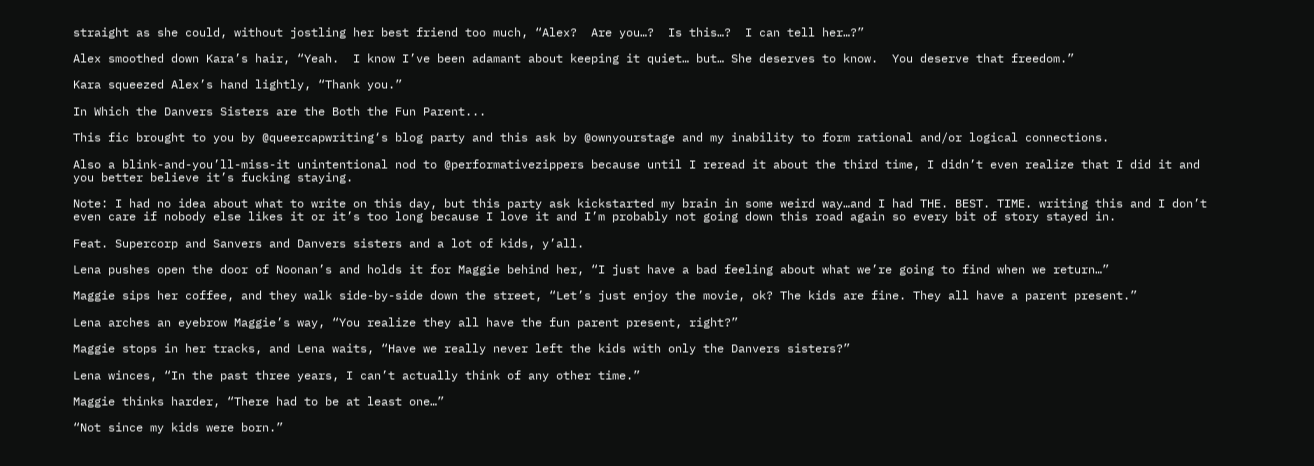straight as she could, without jostling her best friend too much, “Alex?  Are you…?  Is this…?  I can tell her…?”

Alex smoothed down Kara’s hair, “Yeah.  I know I’ve been adamant about keeping it quiet… but… She deserves to know.  You deserve that freedom.”

Kara squeezed Alex’s hand lightly, “Thank you.”

In Which the Danvers Sisters are the Both the Fun Parent...

This fic brought to you by @queercapwriting‘s blog party and this ask by @ownyourstage and my inability to form rational and/or logical connections.

Also a blink-and-you’ll-miss-it unintentional nod to @performativezippers because until I reread it about the third time, I didn’t even realize that I did it and you better believe it’s fucking staying.

Note: I had no idea about what to write on this day, but this party ask kickstarted my brain in some weird way…and I had THE. BEST. TIME. writing this and I don’t even care if nobody else likes it or it’s too long because I love it and I’m probably not going down this road again so every bit of story stayed in.

Feat. Supercorp and Sanvers and Danvers sisters and a lot of kids, y’all.

Lena pushes open the door of Noonan’s and holds it for Maggie behind her, “I just have a bad feeling about what we’re going to find when we return…”

Maggie sips her coffee, and they walk side-by-side down the street, “Let’s just enjoy the movie, ok? The kids are fine. They all have a parent present.”

Lena arches an eyebrow Maggie’s way, “You realize they all have the fun parent present, right?”

Maggie stops in her tracks, and Lena waits, “Have we really never left the kids with only the Danvers sisters?”

Lena winces, “In the past three years, I can’t actually think of any other time.”

Maggie thinks harder, “There had to be at least one…”

“Not since my kids were born.”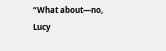“What about—no, Lucy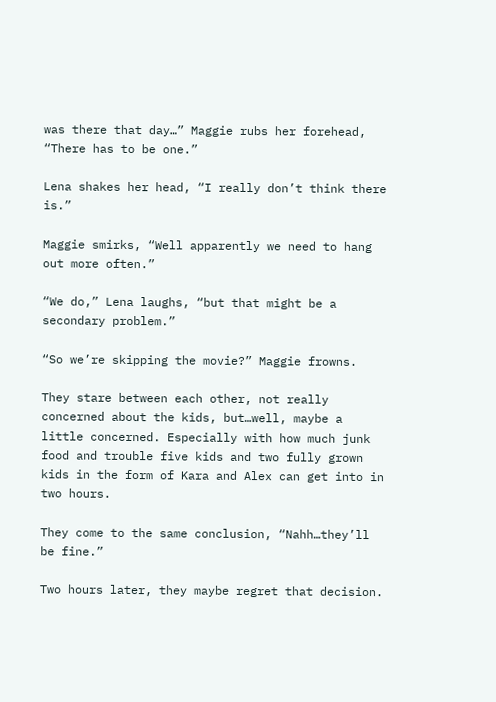was there that day…” Maggie rubs her forehead, “There has to be one.”

Lena shakes her head, “I really don’t think there is.”

Maggie smirks, “Well apparently we need to hang out more often.”

“We do,” Lena laughs, “but that might be a secondary problem.”

“So we’re skipping the movie?” Maggie frowns.

They stare between each other, not really concerned about the kids, but…well, maybe a little concerned. Especially with how much junk food and trouble five kids and two fully grown kids in the form of Kara and Alex can get into in two hours.

They come to the same conclusion, “Nahh…they’ll be fine.”

Two hours later, they maybe regret that decision.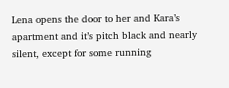Lena opens the door to her and Kara’s apartment and it’s pitch black and nearly silent, except for some running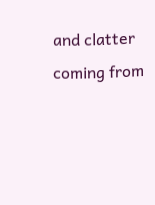and clatter coming from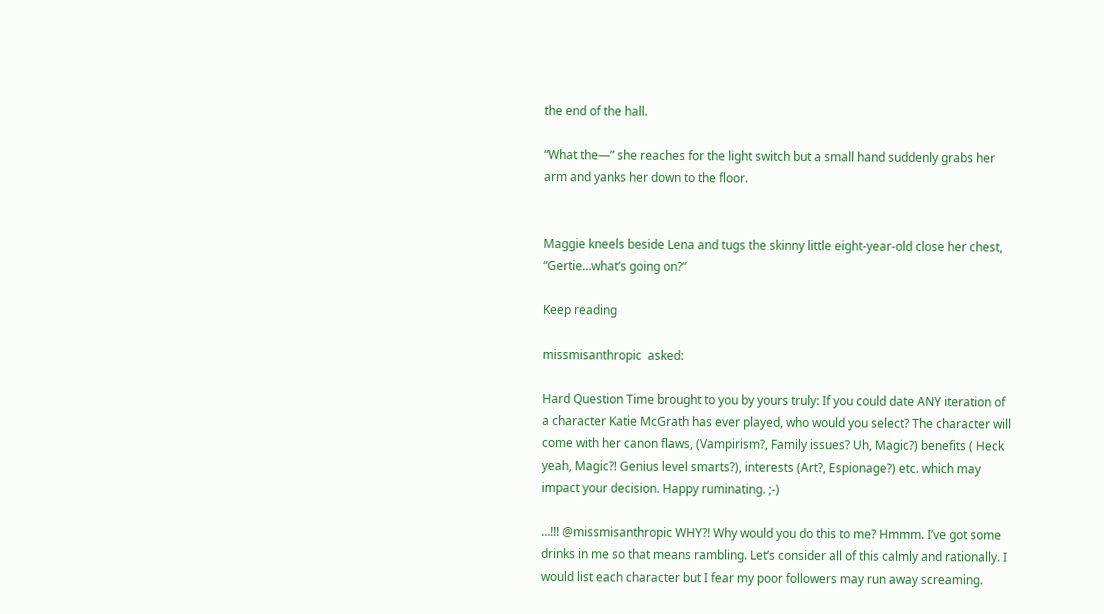the end of the hall.

“What the—” she reaches for the light switch but a small hand suddenly grabs her arm and yanks her down to the floor.


Maggie kneels beside Lena and tugs the skinny little eight-year-old close her chest, “Gertie…what’s going on?”

Keep reading

missmisanthropic  asked:

Hard Question Time brought to you by yours truly: If you could date ANY iteration of a character Katie McGrath has ever played, who would you select? The character will come with her canon flaws, (Vampirism?, Family issues? Uh, Magic?) benefits ( Heck yeah, Magic?! Genius level smarts?), interests (Art?, Espionage?) etc. which may impact your decision. Happy ruminating. ;-)

…!!! @missmisanthropic WHY?! Why would you do this to me? Hmmm. I’ve got some drinks in me so that means rambling. Let’s consider all of this calmly and rationally. I would list each character but I fear my poor followers may run away screaming.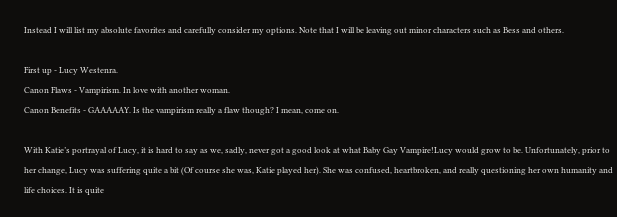Instead I will list my absolute favorites and carefully consider my options. Note that I will be leaving out minor characters such as Bess and others.

First up - Lucy Westenra.
Canon Flaws - Vampirism. In love with another woman.
Canon Benefits - GAAAAAY. Is the vampirism really a flaw though? I mean, come on.

With Katie’s portrayal of Lucy, it is hard to say as we, sadly, never got a good look at what Baby Gay Vampire!Lucy would grow to be. Unfortunately, prior to her change, Lucy was suffering quite a bit (Of course she was, Katie played her). She was confused, heartbroken, and really questioning her own humanity and life choices. It is quite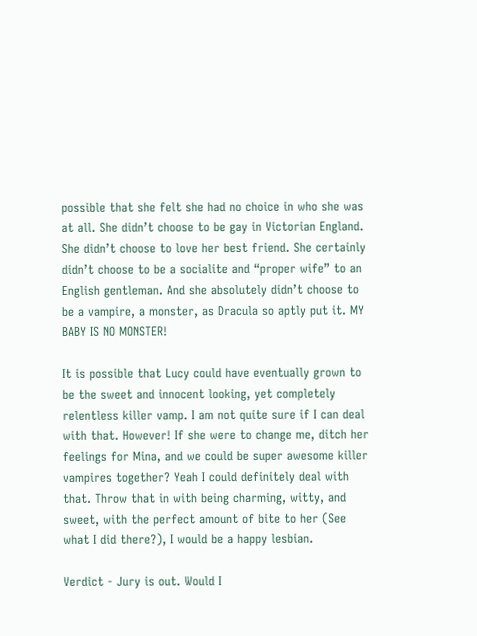possible that she felt she had no choice in who she was at all. She didn’t choose to be gay in Victorian England. She didn’t choose to love her best friend. She certainly didn’t choose to be a socialite and “proper wife” to an English gentleman. And she absolutely didn’t choose to be a vampire, a monster, as Dracula so aptly put it. MY BABY IS NO MONSTER!

It is possible that Lucy could have eventually grown to be the sweet and innocent looking, yet completely relentless killer vamp. I am not quite sure if I can deal with that. However! If she were to change me, ditch her feelings for Mina, and we could be super awesome killer vampires together? Yeah I could definitely deal with that. Throw that in with being charming, witty, and sweet, with the perfect amount of bite to her (See what I did there?), I would be a happy lesbian.

Verdict - Jury is out. Would I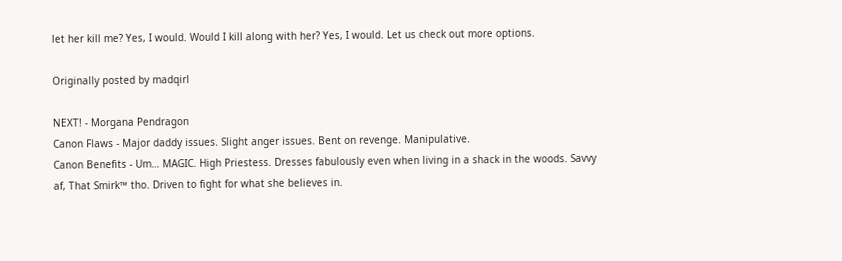let her kill me? Yes, I would. Would I kill along with her? Yes, I would. Let us check out more options.

Originally posted by madqirl

NEXT! - Morgana Pendragon
Canon Flaws - Major daddy issues. Slight anger issues. Bent on revenge. Manipulative.
Canon Benefits - Um… MAGIC. High Priestess. Dresses fabulously even when living in a shack in the woods. Savvy af, That Smirk™ tho. Driven to fight for what she believes in.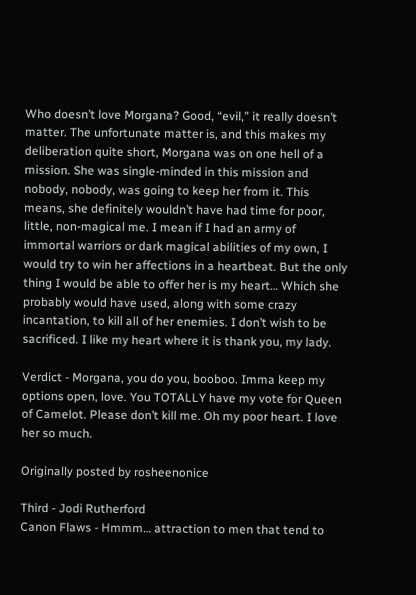Who doesn’t love Morgana? Good, “evil,” it really doesn’t matter. The unfortunate matter is, and this makes my deliberation quite short, Morgana was on one hell of a mission. She was single-minded in this mission and nobody, nobody, was going to keep her from it. This means, she definitely wouldn’t have had time for poor, little, non-magical me. I mean if I had an army of immortal warriors or dark magical abilities of my own, I would try to win her affections in a heartbeat. But the only thing I would be able to offer her is my heart… Which she probably would have used, along with some crazy incantation, to kill all of her enemies. I don’t wish to be sacrificed. I like my heart where it is thank you, my lady.

Verdict - Morgana, you do you, booboo. Imma keep my options open, love. You TOTALLY have my vote for Queen of Camelot. Please don’t kill me. Oh my poor heart. I love her so much.

Originally posted by rosheenonice

Third - Jodi Rutherford
Canon Flaws - Hmmm… attraction to men that tend to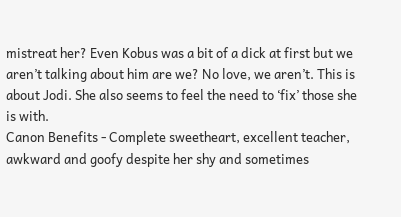mistreat her? Even Kobus was a bit of a dick at first but we aren’t talking about him are we? No love, we aren’t. This is about Jodi. She also seems to feel the need to ‘fix’ those she is with.
Canon Benefits - Complete sweetheart, excellent teacher, awkward and goofy despite her shy and sometimes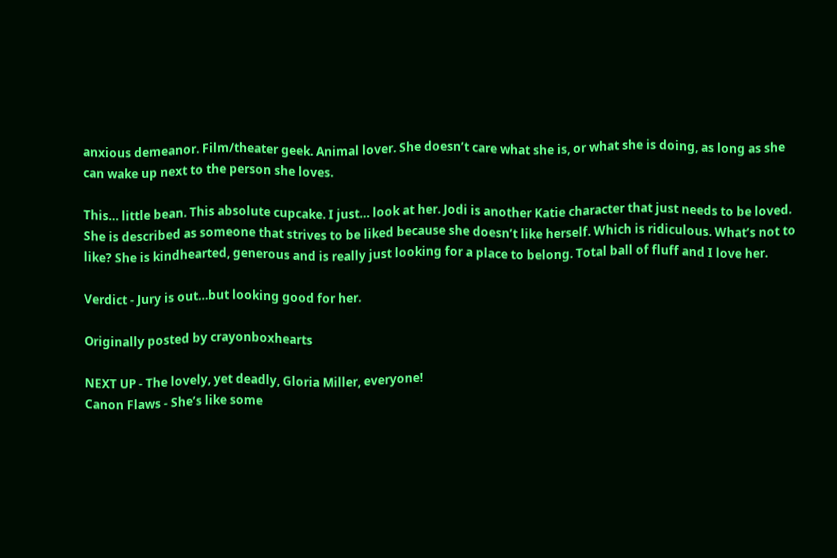anxious demeanor. Film/theater geek. Animal lover. She doesn’t care what she is, or what she is doing, as long as she can wake up next to the person she loves.

This… little bean. This absolute cupcake. I just… look at her. Jodi is another Katie character that just needs to be loved. She is described as someone that strives to be liked because she doesn’t like herself. Which is ridiculous. What’s not to like? She is kindhearted, generous and is really just looking for a place to belong. Total ball of fluff and I love her.

Verdict - Jury is out…but looking good for her.

Originally posted by crayonboxhearts

NEXT UP - The lovely, yet deadly, Gloria Miller, everyone!
Canon Flaws - She’s like some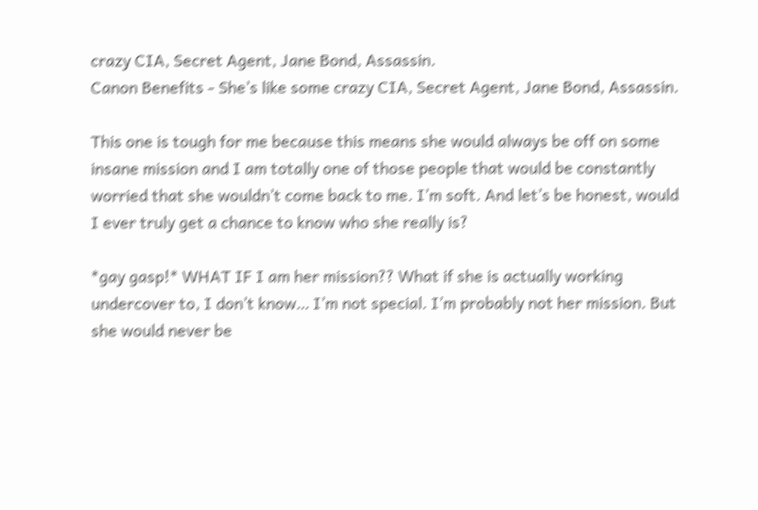crazy CIA, Secret Agent, Jane Bond, Assassin.
Canon Benefits - She’s like some crazy CIA, Secret Agent, Jane Bond, Assassin.

This one is tough for me because this means she would always be off on some insane mission and I am totally one of those people that would be constantly worried that she wouldn’t come back to me. I’m soft. And let’s be honest, would I ever truly get a chance to know who she really is?

*gay gasp!* WHAT IF I am her mission?? What if she is actually working undercover to, I don’t know… I’m not special. I’m probably not her mission. But she would never be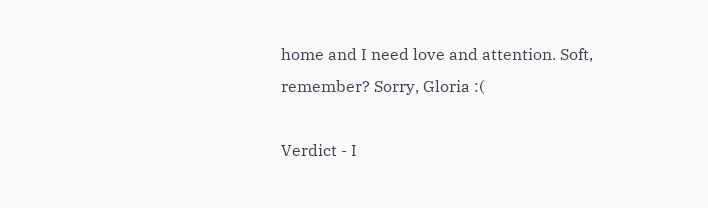home and I need love and attention. Soft, remember? Sorry, Gloria :(

Verdict - I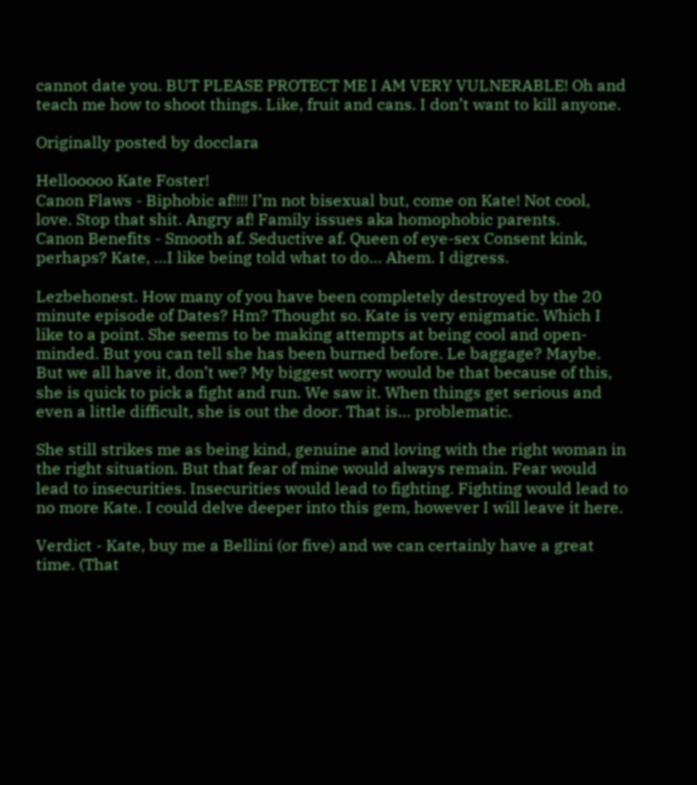cannot date you. BUT PLEASE PROTECT ME I AM VERY VULNERABLE! Oh and teach me how to shoot things. Like, fruit and cans. I don’t want to kill anyone.

Originally posted by docclara

Hellooooo Kate Foster!
Canon Flaws - Biphobic af!!!! I’m not bisexual but, come on Kate! Not cool, love. Stop that shit. Angry af! Family issues aka homophobic parents.
Canon Benefits - Smooth af. Seductive af. Queen of eye-sex Consent kink, perhaps? Kate, …I like being told what to do… Ahem. I digress.

Lezbehonest. How many of you have been completely destroyed by the 20 minute episode of Dates? Hm? Thought so. Kate is very enigmatic. Which I like to a point. She seems to be making attempts at being cool and open-minded. But you can tell she has been burned before. Le baggage? Maybe. But we all have it, don’t we? My biggest worry would be that because of this, she is quick to pick a fight and run. We saw it. When things get serious and even a little difficult, she is out the door. That is… problematic.

She still strikes me as being kind, genuine and loving with the right woman in the right situation. But that fear of mine would always remain. Fear would lead to insecurities. Insecurities would lead to fighting. Fighting would lead to no more Kate. I could delve deeper into this gem, however I will leave it here.

Verdict - Kate, buy me a Bellini (or five) and we can certainly have a great time. (That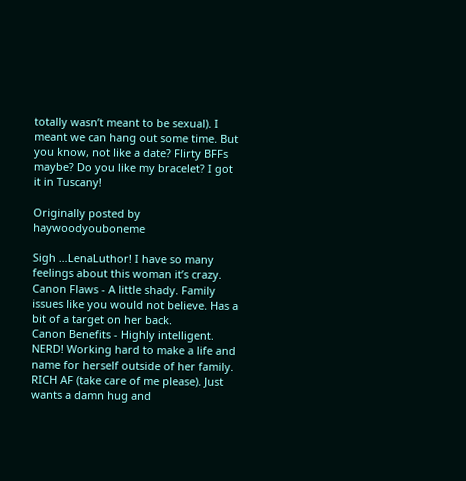totally wasn’t meant to be sexual). I meant we can hang out some time. But you know, not like a date? Flirty BFFs maybe? Do you like my bracelet? I got it in Tuscany!

Originally posted by haywoodyouboneme

Sigh …LenaLuthor! I have so many feelings about this woman it’s crazy.
Canon Flaws - A little shady. Family issues like you would not believe. Has a bit of a target on her back.
Canon Benefits - Highly intelligent. NERD! Working hard to make a life and name for herself outside of her family. RICH AF (take care of me please). Just wants a damn hug and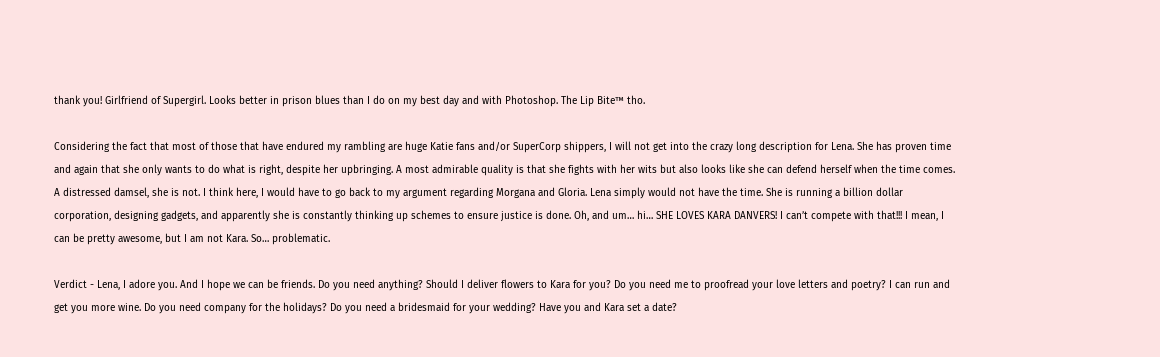thank you! Girlfriend of Supergirl. Looks better in prison blues than I do on my best day and with Photoshop. The Lip Bite™ tho.

Considering the fact that most of those that have endured my rambling are huge Katie fans and/or SuperCorp shippers, I will not get into the crazy long description for Lena. She has proven time and again that she only wants to do what is right, despite her upbringing. A most admirable quality is that she fights with her wits but also looks like she can defend herself when the time comes. A distressed damsel, she is not. I think here, I would have to go back to my argument regarding Morgana and Gloria. Lena simply would not have the time. She is running a billion dollar corporation, designing gadgets, and apparently she is constantly thinking up schemes to ensure justice is done. Oh, and um… hi… SHE LOVES KARA DANVERS! I can’t compete with that!!! I mean, I can be pretty awesome, but I am not Kara. So… problematic.

Verdict - Lena, I adore you. And I hope we can be friends. Do you need anything? Should I deliver flowers to Kara for you? Do you need me to proofread your love letters and poetry? I can run and get you more wine. Do you need company for the holidays? Do you need a bridesmaid for your wedding? Have you and Kara set a date?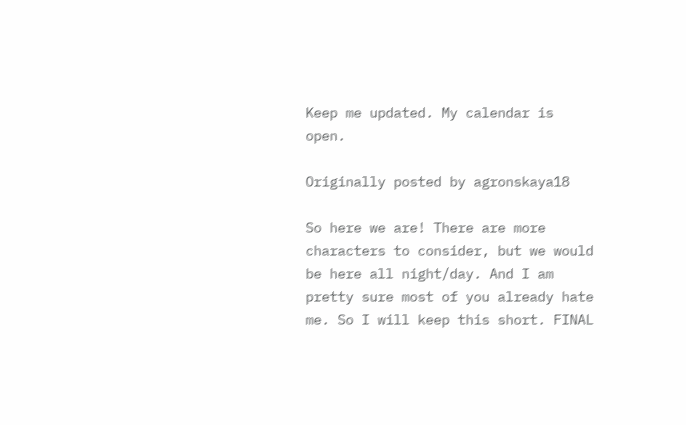Keep me updated. My calendar is open.

Originally posted by agronskaya18

So here we are! There are more characters to consider, but we would be here all night/day. And I am pretty sure most of you already hate me. So I will keep this short. FINAL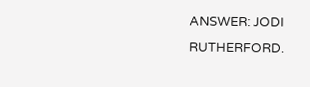ANSWER: JODI RUTHERFORD.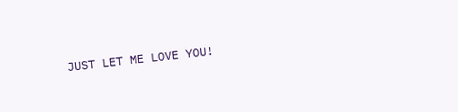JUST LET ME LOVE YOU!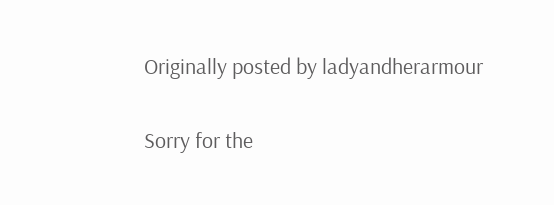Originally posted by ladyandherarmour

Sorry for the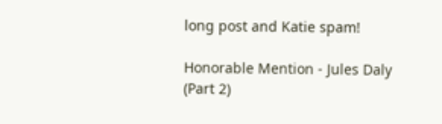long post and Katie spam!

Honorable Mention - Jules Daly
(Part 2)